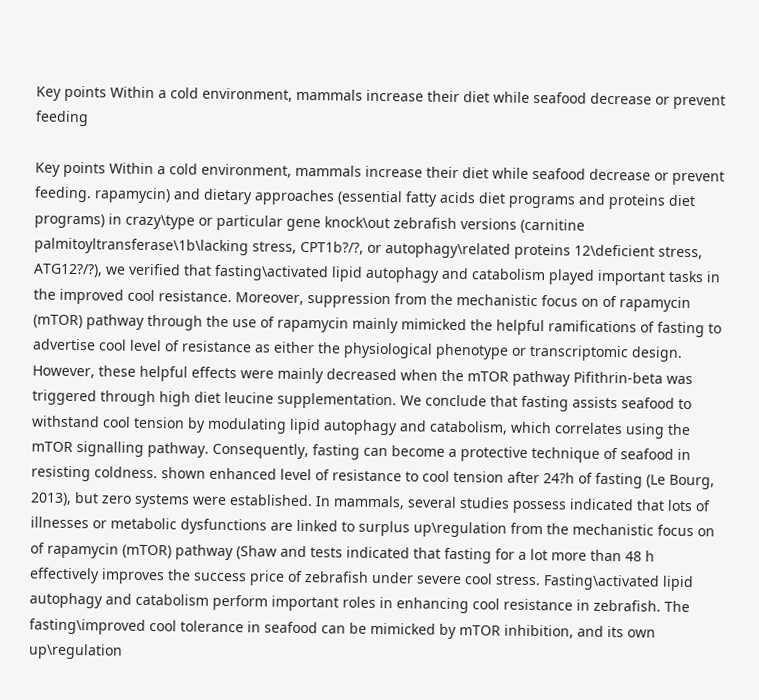Key points Within a cold environment, mammals increase their diet while seafood decrease or prevent feeding

Key points Within a cold environment, mammals increase their diet while seafood decrease or prevent feeding. rapamycin) and dietary approaches (essential fatty acids diet programs and proteins diet programs) in crazy\type or particular gene knock\out zebrafish versions (carnitine palmitoyltransferase\1b\lacking stress, CPT1b?/?, or autophagy\related proteins 12\deficient stress, ATG12?/?), we verified that fasting\activated lipid autophagy and catabolism played important tasks in the improved cool resistance. Moreover, suppression from the mechanistic focus on of rapamycin (mTOR) pathway through the use of rapamycin mainly mimicked the helpful ramifications of fasting to advertise cool level of resistance as either the physiological phenotype or transcriptomic design. However, these helpful effects were mainly decreased when the mTOR pathway Pifithrin-beta was triggered through high diet leucine supplementation. We conclude that fasting assists seafood to withstand cool tension by modulating lipid autophagy and catabolism, which correlates using the mTOR signalling pathway. Consequently, fasting can become a protective technique of seafood in resisting coldness. shown enhanced level of resistance to cool tension after 24?h of fasting (Le Bourg, 2013), but zero systems were established. In mammals, several studies possess indicated that lots of illnesses or metabolic dysfunctions are linked to surplus up\regulation from the mechanistic focus on of rapamycin (mTOR) pathway (Shaw and tests indicated that fasting for a lot more than 48 h effectively improves the success price of zebrafish under severe cool stress. Fasting\activated lipid autophagy and catabolism perform important roles in enhancing cool resistance in zebrafish. The fasting\improved cool tolerance in seafood can be mimicked by mTOR inhibition, and its own up\regulation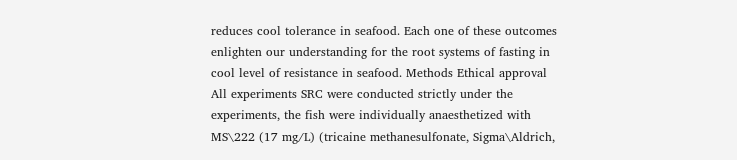reduces cool tolerance in seafood. Each one of these outcomes enlighten our understanding for the root systems of fasting in cool level of resistance in seafood. Methods Ethical approval All experiments SRC were conducted strictly under the experiments, the fish were individually anaesthetized with MS\222 (17 mg/L) (tricaine methanesulfonate, Sigma\Aldrich,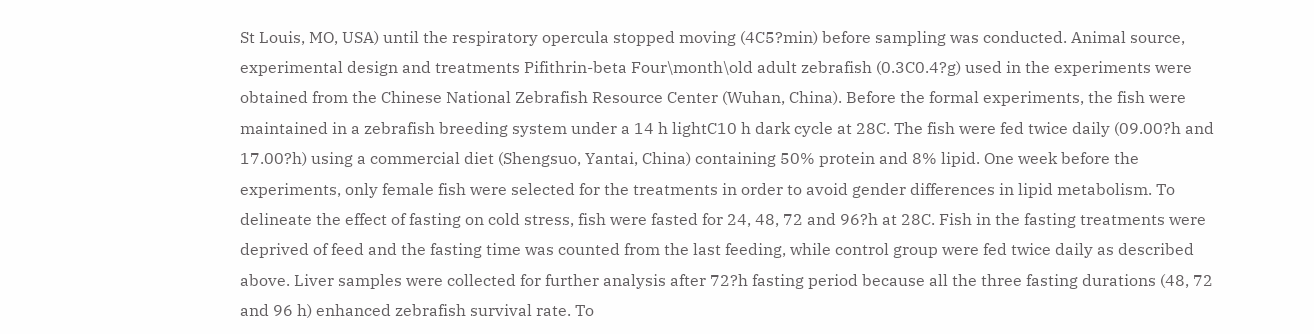St Louis, MO, USA) until the respiratory opercula stopped moving (4C5?min) before sampling was conducted. Animal source, experimental design and treatments Pifithrin-beta Four\month\old adult zebrafish (0.3C0.4?g) used in the experiments were obtained from the Chinese National Zebrafish Resource Center (Wuhan, China). Before the formal experiments, the fish were maintained in a zebrafish breeding system under a 14 h lightC10 h dark cycle at 28C. The fish were fed twice daily (09.00?h and 17.00?h) using a commercial diet (Shengsuo, Yantai, China) containing 50% protein and 8% lipid. One week before the experiments, only female fish were selected for the treatments in order to avoid gender differences in lipid metabolism. To delineate the effect of fasting on cold stress, fish were fasted for 24, 48, 72 and 96?h at 28C. Fish in the fasting treatments were deprived of feed and the fasting time was counted from the last feeding, while control group were fed twice daily as described above. Liver samples were collected for further analysis after 72?h fasting period because all the three fasting durations (48, 72 and 96 h) enhanced zebrafish survival rate. To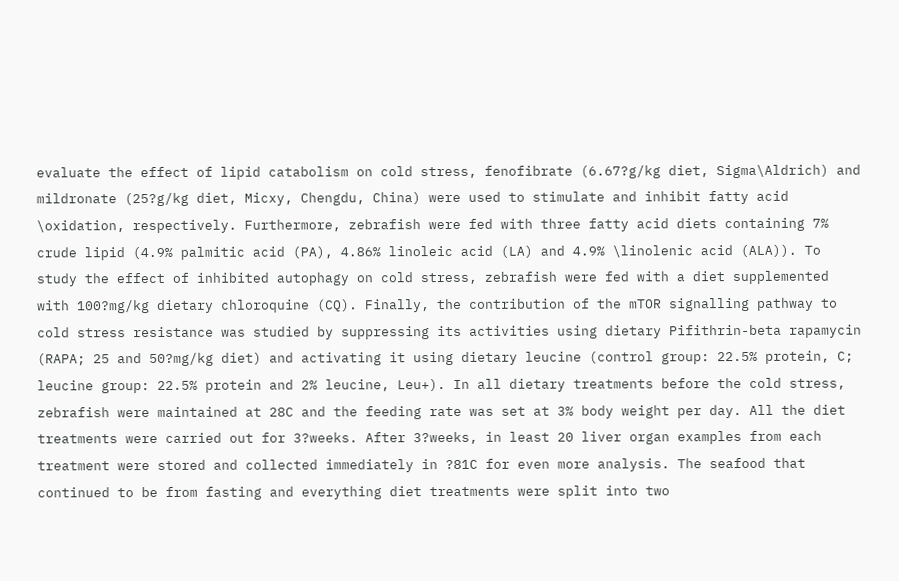evaluate the effect of lipid catabolism on cold stress, fenofibrate (6.67?g/kg diet, Sigma\Aldrich) and mildronate (25?g/kg diet, Micxy, Chengdu, China) were used to stimulate and inhibit fatty acid \oxidation, respectively. Furthermore, zebrafish were fed with three fatty acid diets containing 7% crude lipid (4.9% palmitic acid (PA), 4.86% linoleic acid (LA) and 4.9% \linolenic acid (ALA)). To study the effect of inhibited autophagy on cold stress, zebrafish were fed with a diet supplemented with 100?mg/kg dietary chloroquine (CQ). Finally, the contribution of the mTOR signalling pathway to cold stress resistance was studied by suppressing its activities using dietary Pifithrin-beta rapamycin (RAPA; 25 and 50?mg/kg diet) and activating it using dietary leucine (control group: 22.5% protein, C; leucine group: 22.5% protein and 2% leucine, Leu+). In all dietary treatments before the cold stress, zebrafish were maintained at 28C and the feeding rate was set at 3% body weight per day. All the diet treatments were carried out for 3?weeks. After 3?weeks, in least 20 liver organ examples from each treatment were stored and collected immediately in ?81C for even more analysis. The seafood that continued to be from fasting and everything diet treatments were split into two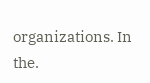organizations. In the.